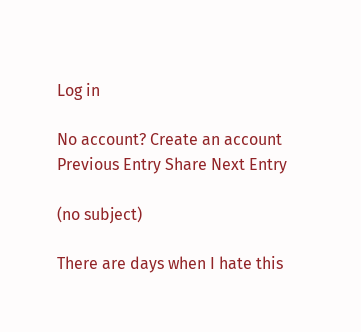Log in

No account? Create an account
Previous Entry Share Next Entry

(no subject)

There are days when I hate this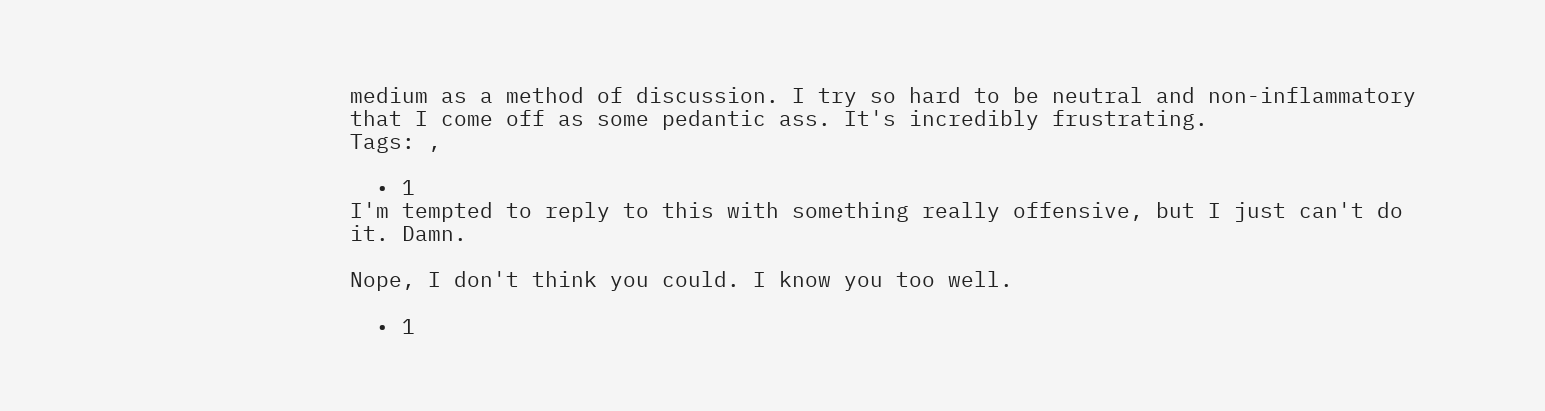medium as a method of discussion. I try so hard to be neutral and non-inflammatory that I come off as some pedantic ass. It's incredibly frustrating.
Tags: ,

  • 1
I'm tempted to reply to this with something really offensive, but I just can't do it. Damn.

Nope, I don't think you could. I know you too well.

  • 1